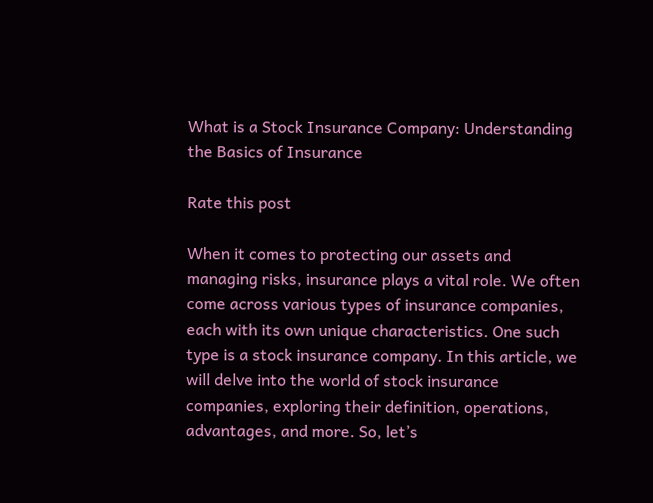What is a Stock Insurance Company: Understanding the Basics of Insurance

Rate this post

When it comes to protecting our assets and managing risks, insurance plays a vital role. We often come across various types of insurance companies, each with its own unique characteristics. One such type is a stock insurance company. In this article, we will delve into the world of stock insurance companies, exploring their definition, operations, advantages, and more. So, let’s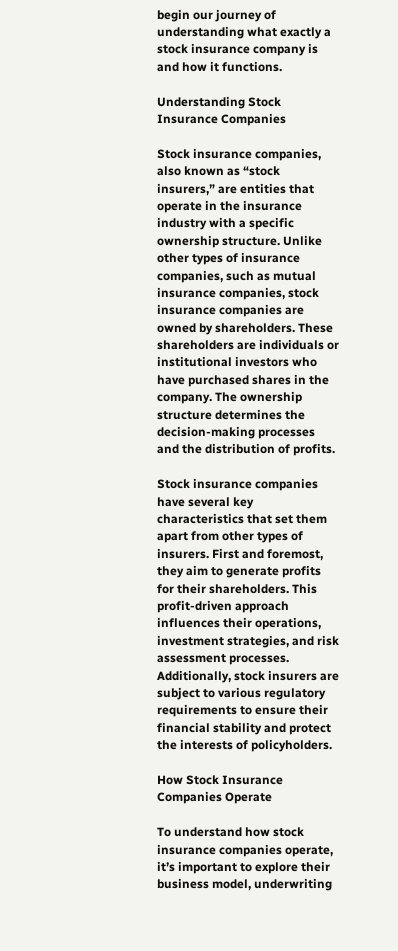begin our journey of understanding what exactly a stock insurance company is and how it functions.

Understanding Stock Insurance Companies

Stock insurance companies, also known as “stock insurers,” are entities that operate in the insurance industry with a specific ownership structure. Unlike other types of insurance companies, such as mutual insurance companies, stock insurance companies are owned by shareholders. These shareholders are individuals or institutional investors who have purchased shares in the company. The ownership structure determines the decision-making processes and the distribution of profits.

Stock insurance companies have several key characteristics that set them apart from other types of insurers. First and foremost, they aim to generate profits for their shareholders. This profit-driven approach influences their operations, investment strategies, and risk assessment processes. Additionally, stock insurers are subject to various regulatory requirements to ensure their financial stability and protect the interests of policyholders.

How Stock Insurance Companies Operate

To understand how stock insurance companies operate, it’s important to explore their business model, underwriting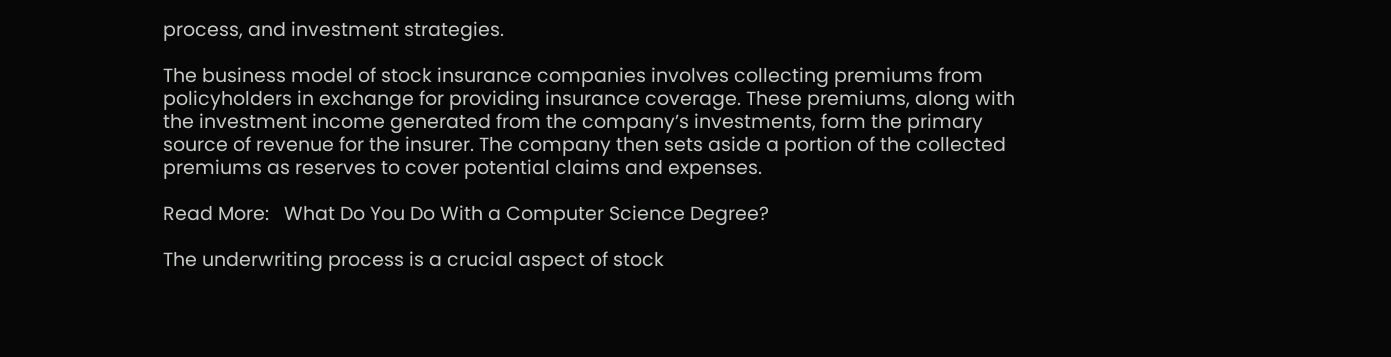process, and investment strategies.

The business model of stock insurance companies involves collecting premiums from policyholders in exchange for providing insurance coverage. These premiums, along with the investment income generated from the company’s investments, form the primary source of revenue for the insurer. The company then sets aside a portion of the collected premiums as reserves to cover potential claims and expenses.

Read More:   What Do You Do With a Computer Science Degree?

The underwriting process is a crucial aspect of stock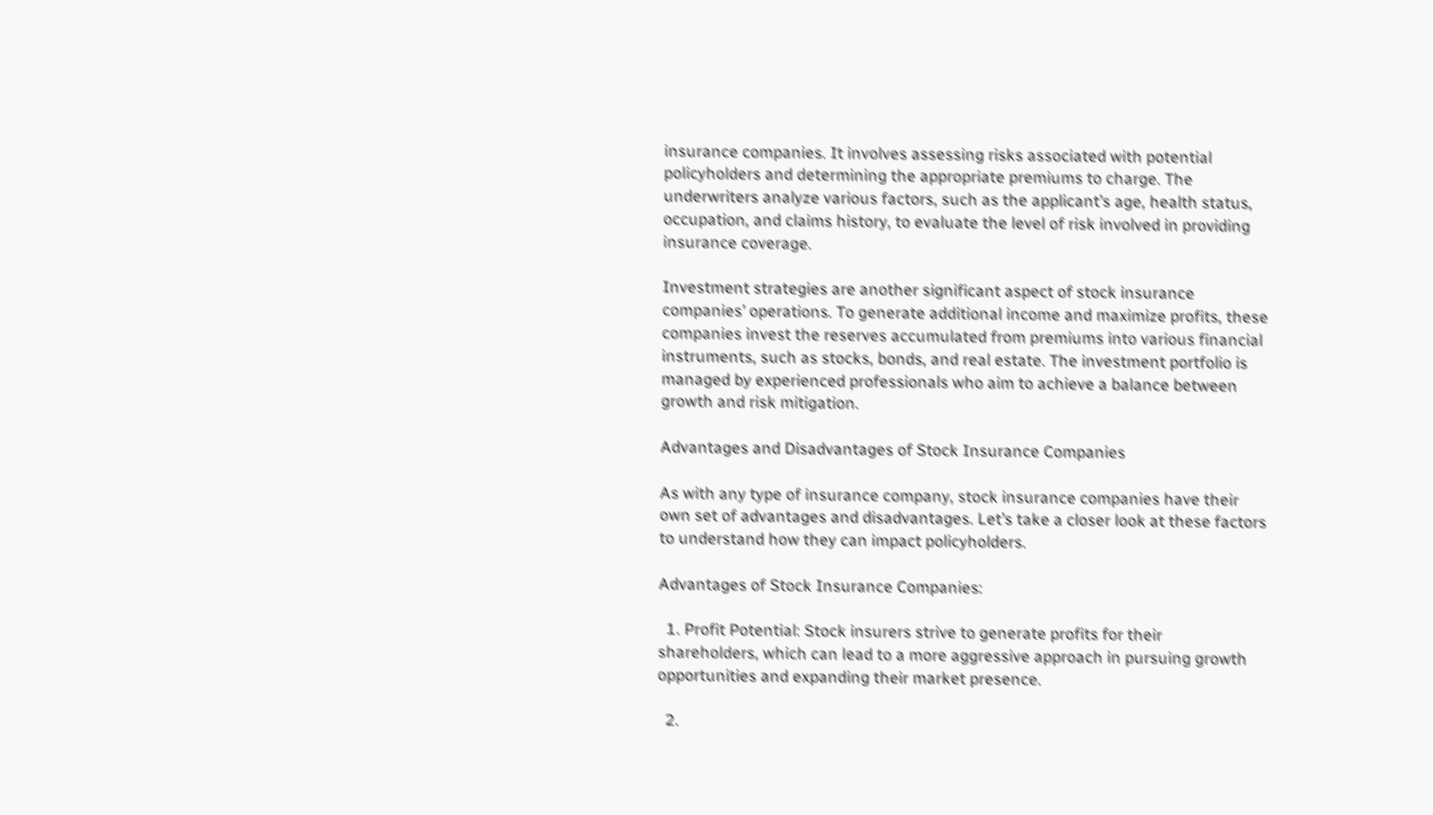insurance companies. It involves assessing risks associated with potential policyholders and determining the appropriate premiums to charge. The underwriters analyze various factors, such as the applicant’s age, health status, occupation, and claims history, to evaluate the level of risk involved in providing insurance coverage.

Investment strategies are another significant aspect of stock insurance companies’ operations. To generate additional income and maximize profits, these companies invest the reserves accumulated from premiums into various financial instruments, such as stocks, bonds, and real estate. The investment portfolio is managed by experienced professionals who aim to achieve a balance between growth and risk mitigation.

Advantages and Disadvantages of Stock Insurance Companies

As with any type of insurance company, stock insurance companies have their own set of advantages and disadvantages. Let’s take a closer look at these factors to understand how they can impact policyholders.

Advantages of Stock Insurance Companies:

  1. Profit Potential: Stock insurers strive to generate profits for their shareholders, which can lead to a more aggressive approach in pursuing growth opportunities and expanding their market presence.

  2.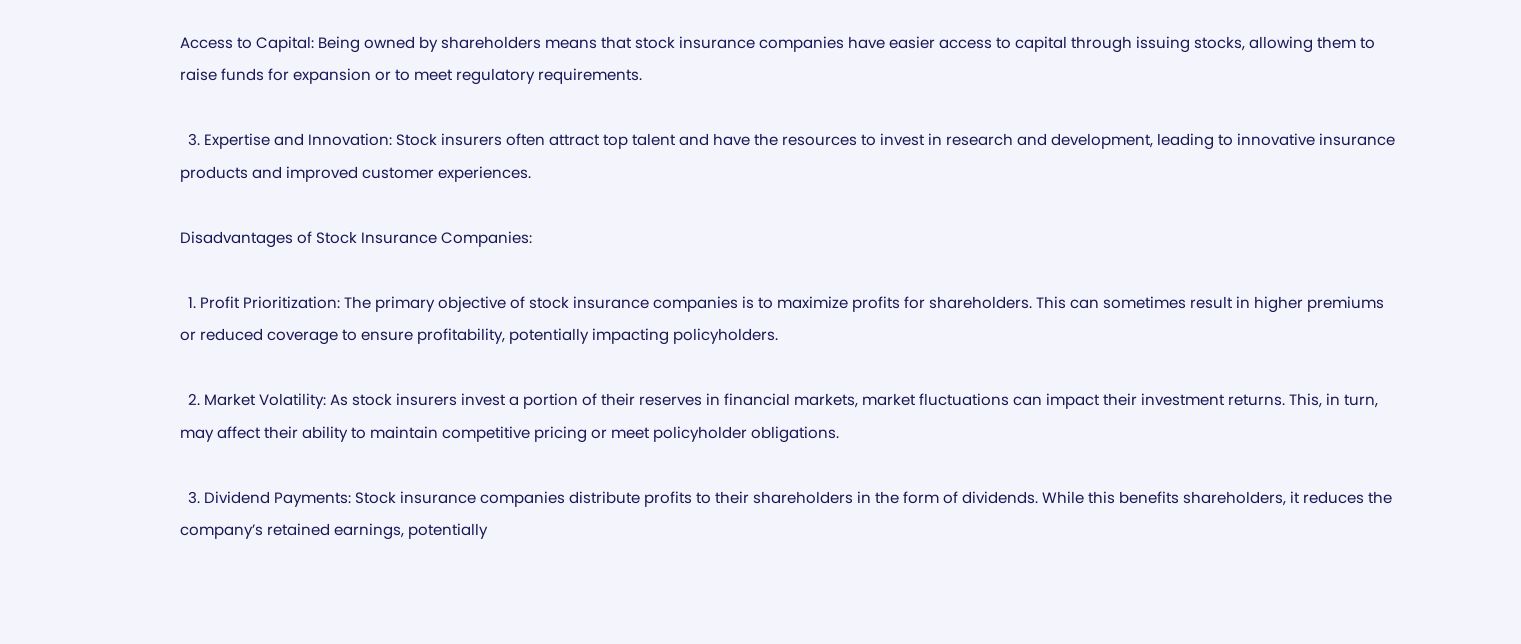Access to Capital: Being owned by shareholders means that stock insurance companies have easier access to capital through issuing stocks, allowing them to raise funds for expansion or to meet regulatory requirements.

  3. Expertise and Innovation: Stock insurers often attract top talent and have the resources to invest in research and development, leading to innovative insurance products and improved customer experiences.

Disadvantages of Stock Insurance Companies:

  1. Profit Prioritization: The primary objective of stock insurance companies is to maximize profits for shareholders. This can sometimes result in higher premiums or reduced coverage to ensure profitability, potentially impacting policyholders.

  2. Market Volatility: As stock insurers invest a portion of their reserves in financial markets, market fluctuations can impact their investment returns. This, in turn, may affect their ability to maintain competitive pricing or meet policyholder obligations.

  3. Dividend Payments: Stock insurance companies distribute profits to their shareholders in the form of dividends. While this benefits shareholders, it reduces the company’s retained earnings, potentially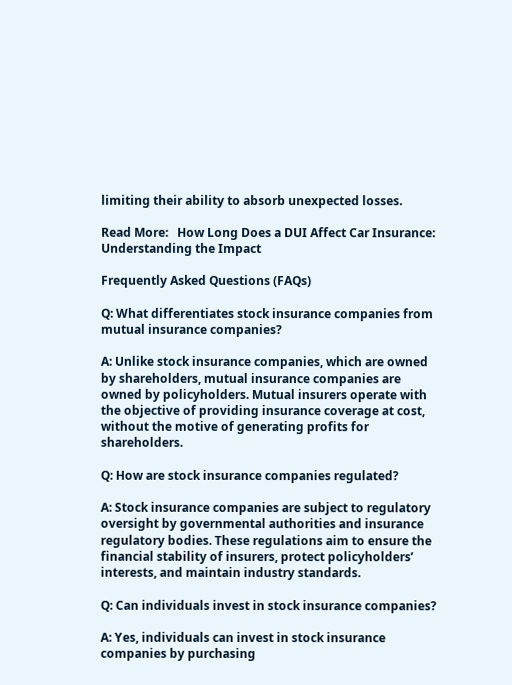limiting their ability to absorb unexpected losses.

Read More:   How Long Does a DUI Affect Car Insurance: Understanding the Impact

Frequently Asked Questions (FAQs)

Q: What differentiates stock insurance companies from mutual insurance companies?

A: Unlike stock insurance companies, which are owned by shareholders, mutual insurance companies are owned by policyholders. Mutual insurers operate with the objective of providing insurance coverage at cost, without the motive of generating profits for shareholders.

Q: How are stock insurance companies regulated?

A: Stock insurance companies are subject to regulatory oversight by governmental authorities and insurance regulatory bodies. These regulations aim to ensure the financial stability of insurers, protect policyholders’ interests, and maintain industry standards.

Q: Can individuals invest in stock insurance companies?

A: Yes, individuals can invest in stock insurance companies by purchasing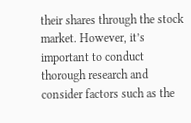their shares through the stock market. However, it’s important to conduct thorough research and consider factors such as the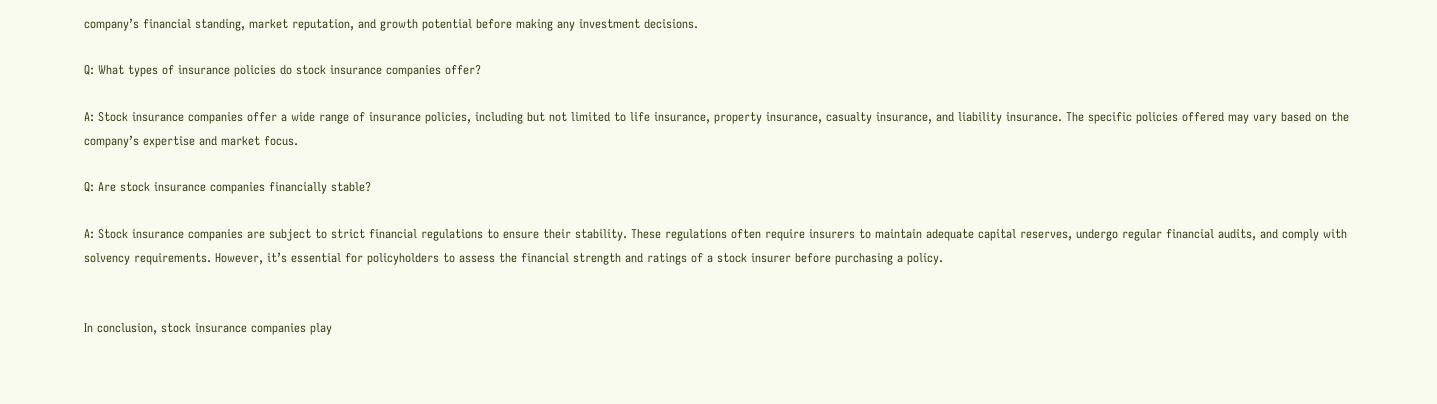company’s financial standing, market reputation, and growth potential before making any investment decisions.

Q: What types of insurance policies do stock insurance companies offer?

A: Stock insurance companies offer a wide range of insurance policies, including but not limited to life insurance, property insurance, casualty insurance, and liability insurance. The specific policies offered may vary based on the company’s expertise and market focus.

Q: Are stock insurance companies financially stable?

A: Stock insurance companies are subject to strict financial regulations to ensure their stability. These regulations often require insurers to maintain adequate capital reserves, undergo regular financial audits, and comply with solvency requirements. However, it’s essential for policyholders to assess the financial strength and ratings of a stock insurer before purchasing a policy.


In conclusion, stock insurance companies play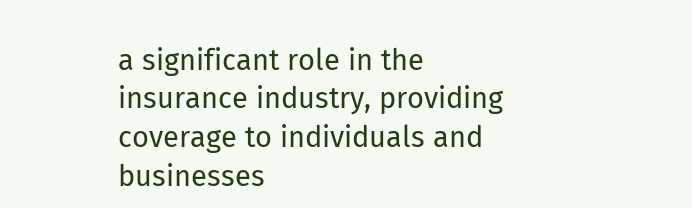a significant role in the insurance industry, providing coverage to individuals and businesses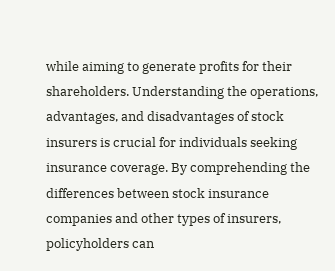while aiming to generate profits for their shareholders. Understanding the operations, advantages, and disadvantages of stock insurers is crucial for individuals seeking insurance coverage. By comprehending the differences between stock insurance companies and other types of insurers, policyholders can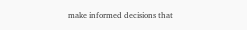make informed decisions that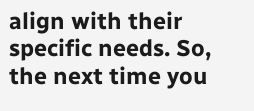align with their specific needs. So, the next time you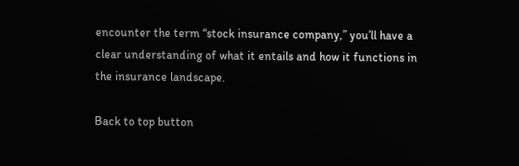encounter the term “stock insurance company,” you’ll have a clear understanding of what it entails and how it functions in the insurance landscape.

Back to top button